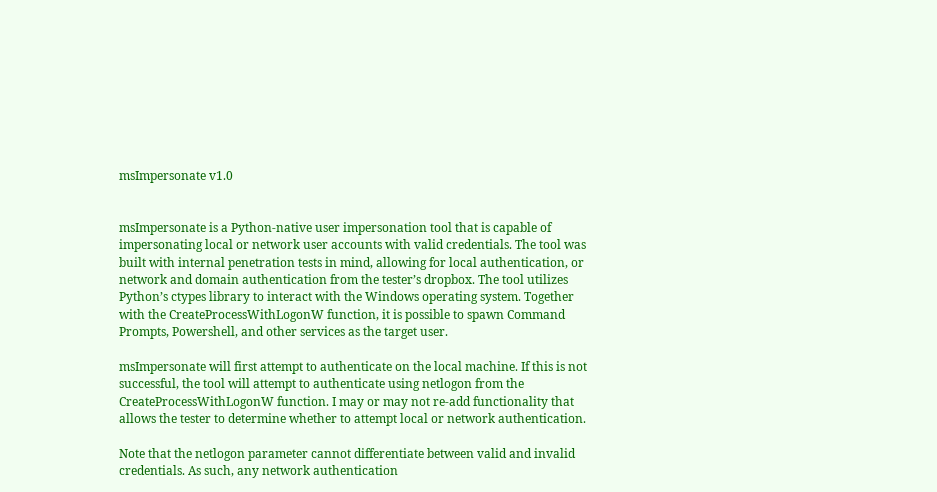msImpersonate v1.0


msImpersonate is a Python-native user impersonation tool that is capable of impersonating local or network user accounts with valid credentials. The tool was built with internal penetration tests in mind, allowing for local authentication, or network and domain authentication from the tester’s dropbox. The tool utilizes Python’s ctypes library to interact with the Windows operating system. Together with the CreateProcessWithLogonW function, it is possible to spawn Command Prompts, Powershell, and other services as the target user.

msImpersonate will first attempt to authenticate on the local machine. If this is not successful, the tool will attempt to authenticate using netlogon from the CreateProcessWithLogonW function. I may or may not re-add functionality that allows the tester to determine whether to attempt local or network authentication.

Note that the netlogon parameter cannot differentiate between valid and invalid credentials. As such, any network authentication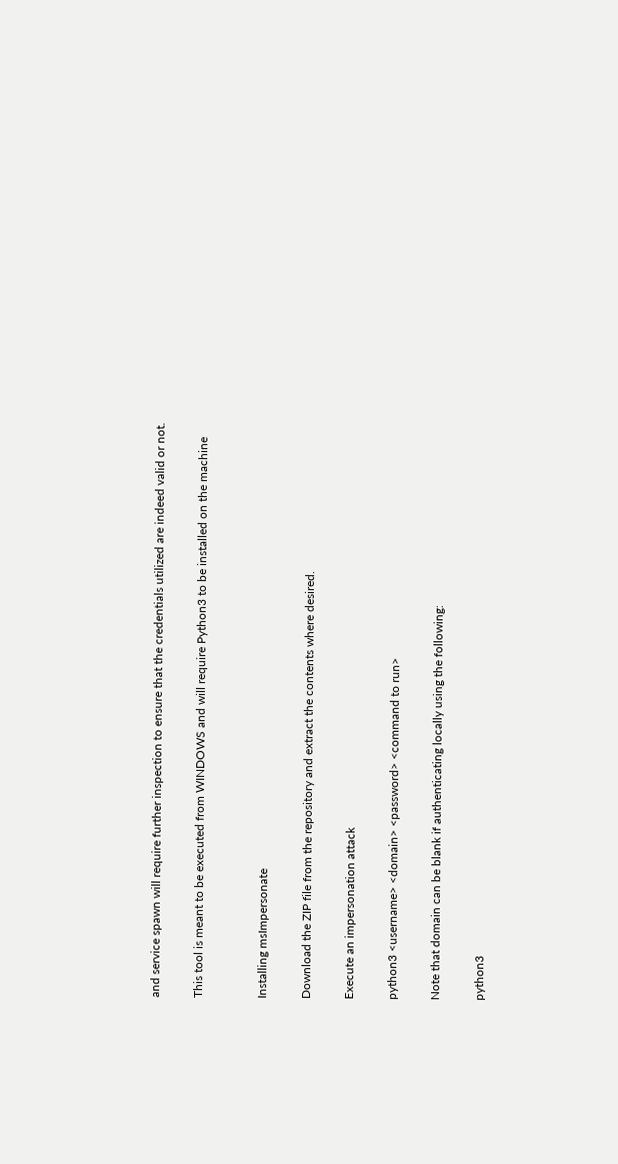and service spawn will require further inspection to ensure that the credentials utilized are indeed valid or not.

This tool is meant to be executed from WINDOWS and will require Python3 to be installed on the machine


Installing msImpersonate

Download the ZIP file from the repository and extract the contents where desired.

Execute an impersonation attack

python3 <username> <domain> <password> <command to run>

Note that domain can be blank if authenticating locally using the following:

python3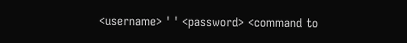<username> ' ' <password> <command to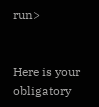run>


Here is your obligatory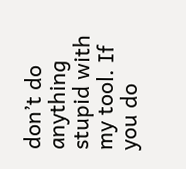don’t do anything stupid with my tool. If you do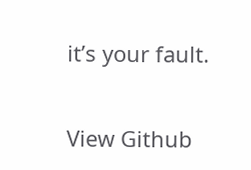it’s your fault.


View Github